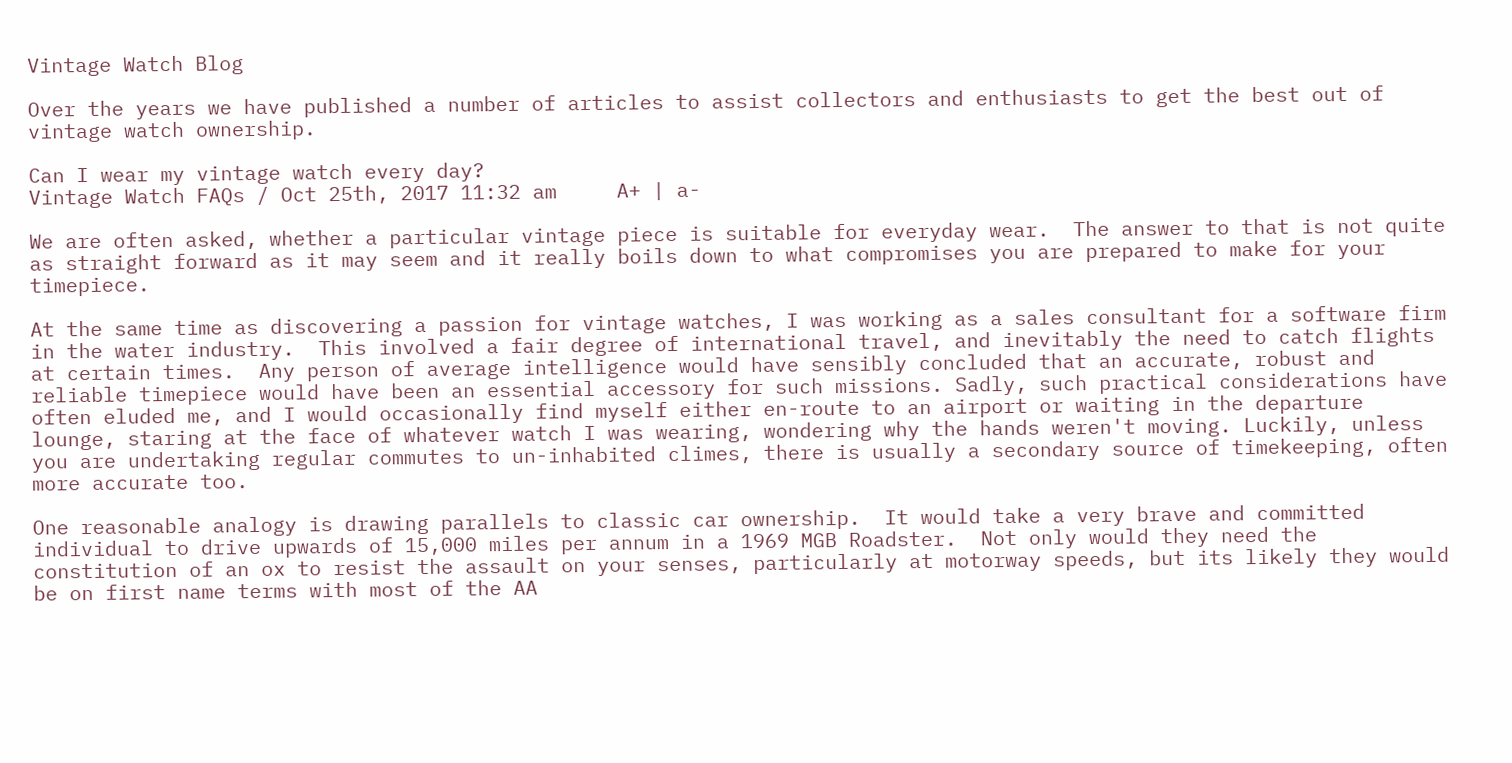Vintage Watch Blog

Over the years we have published a number of articles to assist collectors and enthusiasts to get the best out of vintage watch ownership.

Can I wear my vintage watch every day?
Vintage Watch FAQs / Oct 25th, 2017 11:32 am     A+ | a-

We are often asked, whether a particular vintage piece is suitable for everyday wear.  The answer to that is not quite as straight forward as it may seem and it really boils down to what compromises you are prepared to make for your timepiece.

At the same time as discovering a passion for vintage watches, I was working as a sales consultant for a software firm in the water industry.  This involved a fair degree of international travel, and inevitably the need to catch flights at certain times.  Any person of average intelligence would have sensibly concluded that an accurate, robust and reliable timepiece would have been an essential accessory for such missions. Sadly, such practical considerations have often eluded me, and I would occasionally find myself either en-route to an airport or waiting in the departure lounge, staring at the face of whatever watch I was wearing, wondering why the hands weren't moving. Luckily, unless you are undertaking regular commutes to un-inhabited climes, there is usually a secondary source of timekeeping, often more accurate too.

One reasonable analogy is drawing parallels to classic car ownership.  It would take a very brave and committed individual to drive upwards of 15,000 miles per annum in a 1969 MGB Roadster.  Not only would they need the constitution of an ox to resist the assault on your senses, particularly at motorway speeds, but its likely they would be on first name terms with most of the AA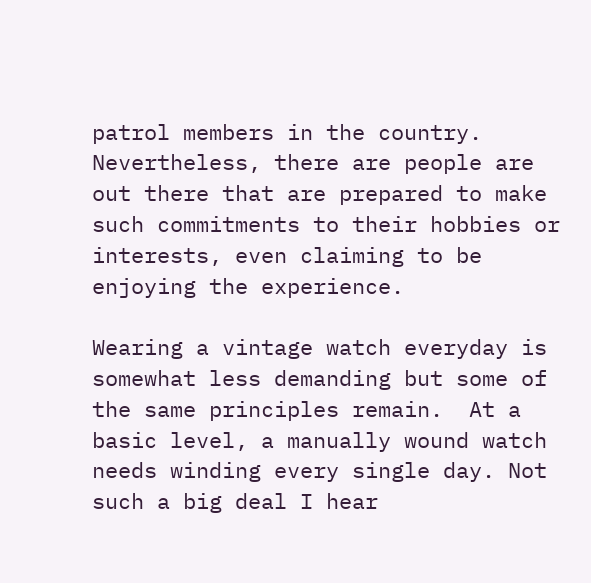patrol members in the country.  Nevertheless, there are people are out there that are prepared to make such commitments to their hobbies or interests, even claiming to be enjoying the experience.

Wearing a vintage watch everyday is somewhat less demanding but some of the same principles remain.  At a basic level, a manually wound watch needs winding every single day. Not such a big deal I hear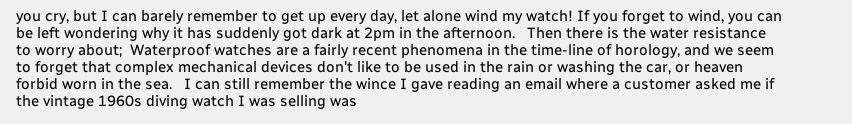you cry, but I can barely remember to get up every day, let alone wind my watch! If you forget to wind, you can be left wondering why it has suddenly got dark at 2pm in the afternoon.   Then there is the water resistance to worry about;  Waterproof watches are a fairly recent phenomena in the time-line of horology, and we seem to forget that complex mechanical devices don't like to be used in the rain or washing the car, or heaven forbid worn in the sea.   I can still remember the wince I gave reading an email where a customer asked me if the vintage 1960s diving watch I was selling was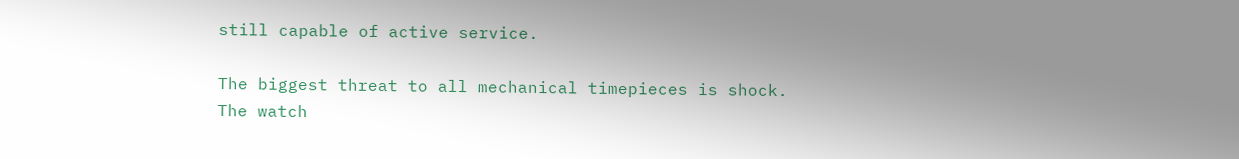still capable of active service.

The biggest threat to all mechanical timepieces is shock. The watch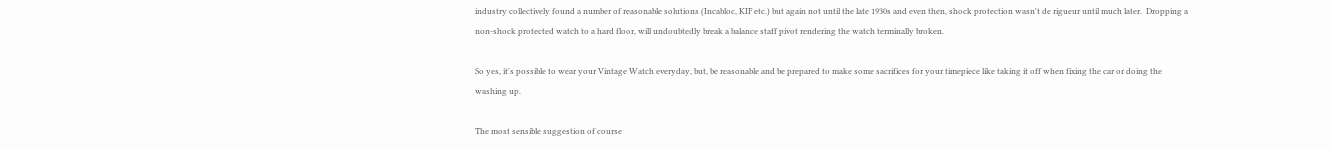industry collectively found a number of reasonable solutions (Incabloc, KIF etc.) but again not until the late 1930s and even then, shock protection wasn't de rigueur until much later.  Dropping a non-shock protected watch to a hard floor, will undoubtedly break a balance staff pivot rendering the watch terminally broken.

So yes, it's possible to wear your Vintage Watch everyday, but, be reasonable and be prepared to make some sacrifices for your timepiece like taking it off when fixing the car or doing the washing up.

The most sensible suggestion of course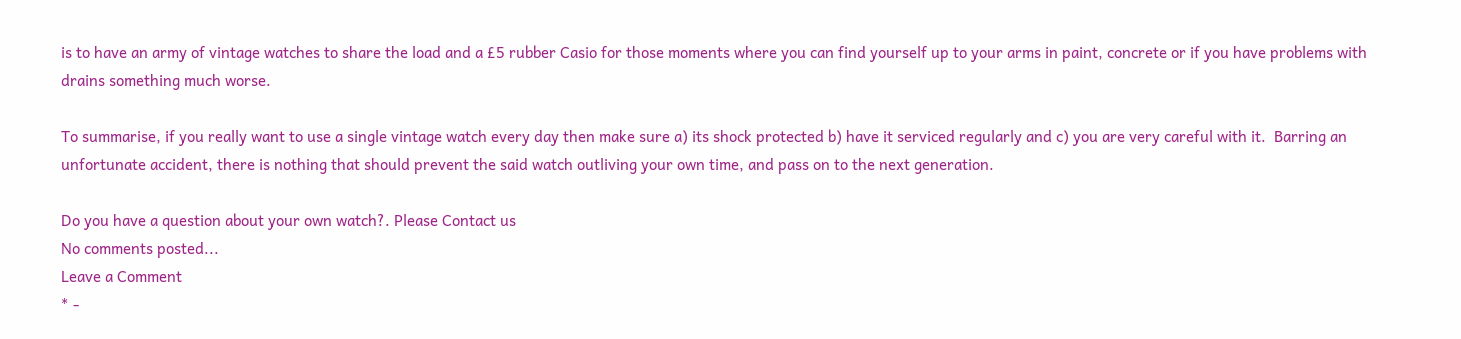is to have an army of vintage watches to share the load and a £5 rubber Casio for those moments where you can find yourself up to your arms in paint, concrete or if you have problems with drains something much worse.

To summarise, if you really want to use a single vintage watch every day then make sure a) its shock protected b) have it serviced regularly and c) you are very careful with it.  Barring an unfortunate accident, there is nothing that should prevent the said watch outliving your own time, and pass on to the next generation.

Do you have a question about your own watch?. Please Contact us
No comments posted...
Leave a Comment
* -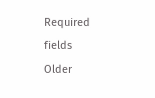Required fields
Older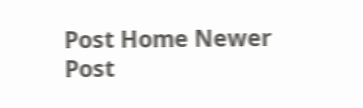Post Home Newer Post